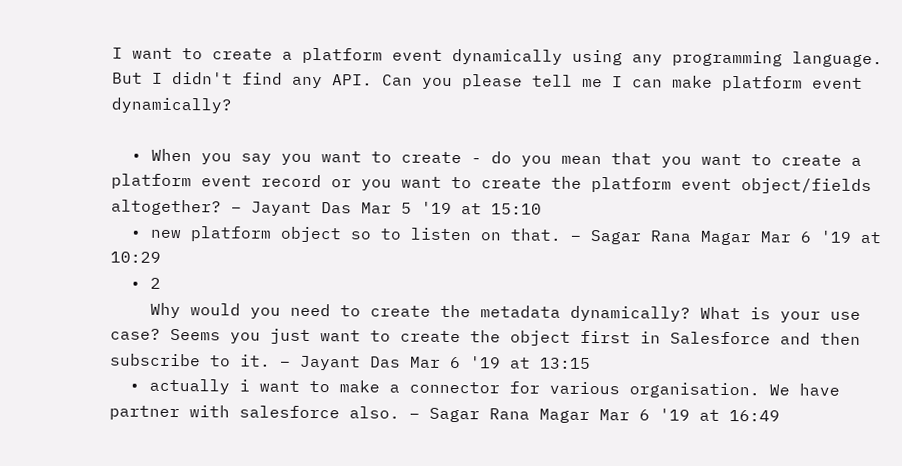I want to create a platform event dynamically using any programming language. But I didn't find any API. Can you please tell me I can make platform event dynamically?

  • When you say you want to create - do you mean that you want to create a platform event record or you want to create the platform event object/fields altogether? – Jayant Das Mar 5 '19 at 15:10
  • new platform object so to listen on that. – Sagar Rana Magar Mar 6 '19 at 10:29
  • 2
    Why would you need to create the metadata dynamically? What is your use case? Seems you just want to create the object first in Salesforce and then subscribe to it. – Jayant Das Mar 6 '19 at 13:15
  • actually i want to make a connector for various organisation. We have partner with salesforce also. – Sagar Rana Magar Mar 6 '19 at 16:49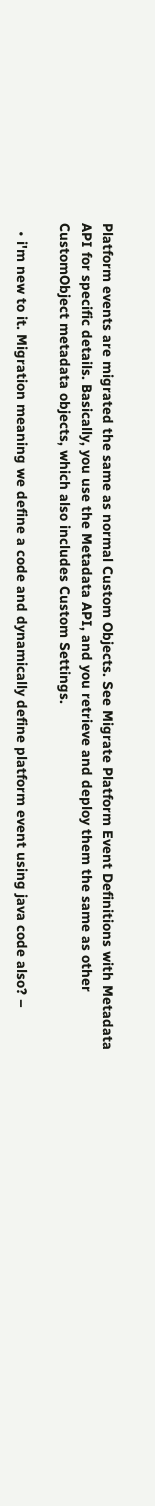Platform events are migrated the same as normal Custom Objects. See Migrate Platform Event Definitions with Metadata API for specific details. Basically, you use the Metadata API, and you retrieve and deploy them the same as other CustomObject metadata objects, which also includes Custom Settings.

  • i'm new to it. Migration meaning we define a code and dynamically define platform event using java code also? –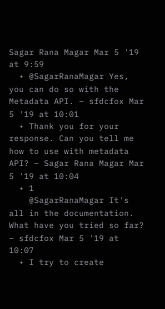Sagar Rana Magar Mar 5 '19 at 9:59
  • @SagarRanaMagar Yes, you can do so with the Metadata API. – sfdcfox Mar 5 '19 at 10:01
  • Thank you for your response. Can you tell me how to use with metadata API? – Sagar Rana Magar Mar 5 '19 at 10:04
  • 1
    @SagarRanaMagar It's all in the documentation. What have you tried so far? – sfdcfox Mar 5 '19 at 10:07
  • I try to create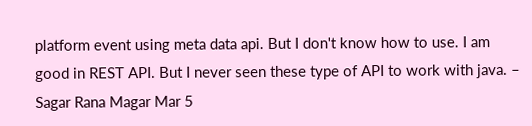platform event using meta data api. But I don't know how to use. I am good in REST API. But I never seen these type of API to work with java. – Sagar Rana Magar Mar 5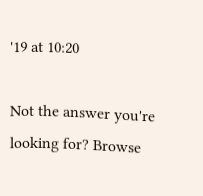'19 at 10:20

Not the answer you're looking for? Browse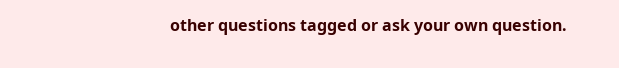other questions tagged or ask your own question.